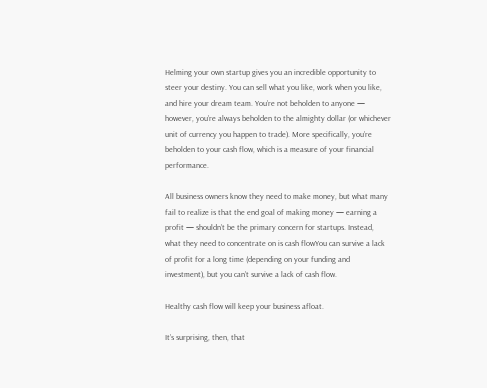Helming your own startup gives you an incredible opportunity to steer your destiny. You can sell what you like, work when you like, and hire your dream team. You’re not beholden to anyone — however, you’re always beholden to the almighty dollar (or whichever unit of currency you happen to trade). More specifically, you’re beholden to your cash flow, which is a measure of your financial performance.

All business owners know they need to make money, but what many fail to realize is that the end goal of making money — earning a profit — shouldn’t be the primary concern for startups. Instead, what they need to concentrate on is cash flowYou can survive a lack of profit for a long time (depending on your funding and investment), but you can’t survive a lack of cash flow.

Healthy cash flow will keep your business afloat.

It’s surprising, then, that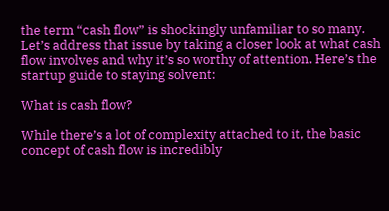the term “cash flow” is shockingly unfamiliar to so many. Let’s address that issue by taking a closer look at what cash flow involves and why it’s so worthy of attention. Here’s the startup guide to staying solvent:

What is cash flow?

While there’s a lot of complexity attached to it, the basic concept of cash flow is incredibly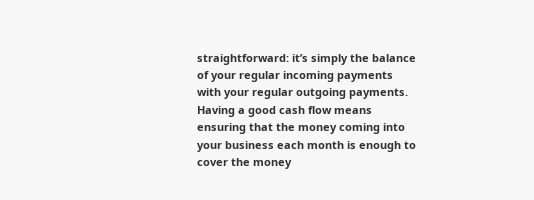straightforward: it’s simply the balance of your regular incoming payments with your regular outgoing payments. Having a good cash flow means ensuring that the money coming into your business each month is enough to cover the money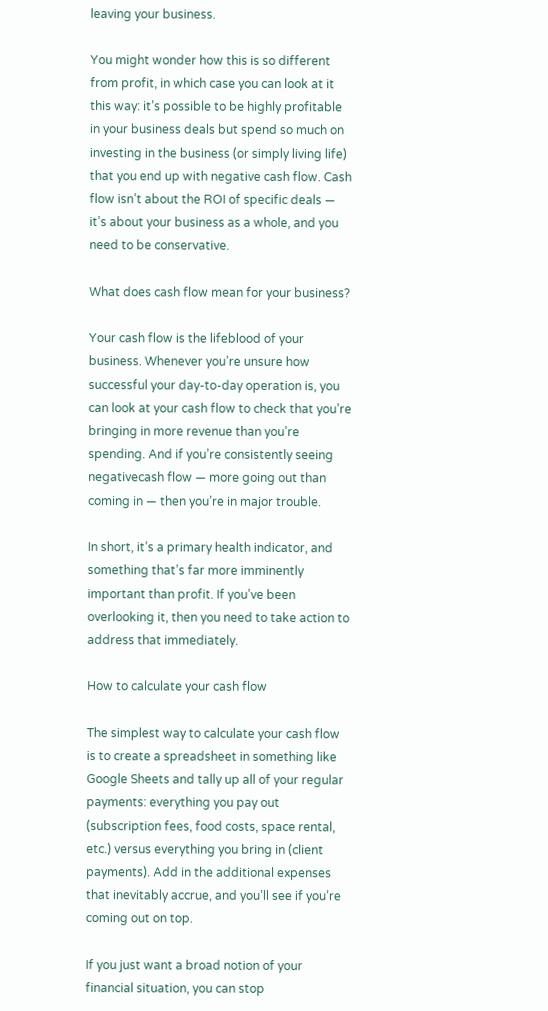leaving your business.

You might wonder how this is so different from profit, in which case you can look at it this way: it’s possible to be highly profitable in your business deals but spend so much on investing in the business (or simply living life) that you end up with negative cash flow. Cash flow isn’t about the ROI of specific deals — it’s about your business as a whole, and you need to be conservative.

What does cash flow mean for your business?

Your cash flow is the lifeblood of your business. Whenever you’re unsure how successful your day-to-day operation is, you can look at your cash flow to check that you’re bringing in more revenue than you’re spending. And if you’re consistently seeing negativecash flow — more going out than coming in — then you’re in major trouble.

In short, it’s a primary health indicator, and something that’s far more imminently important than profit. If you’ve been overlooking it, then you need to take action to address that immediately.

How to calculate your cash flow

The simplest way to calculate your cash flow is to create a spreadsheet in something like Google Sheets and tally up all of your regular payments: everything you pay out (subscription fees, food costs, space rental, etc.) versus everything you bring in (client payments). Add in the additional expenses that inevitably accrue, and you’ll see if you’re coming out on top.

If you just want a broad notion of your financial situation, you can stop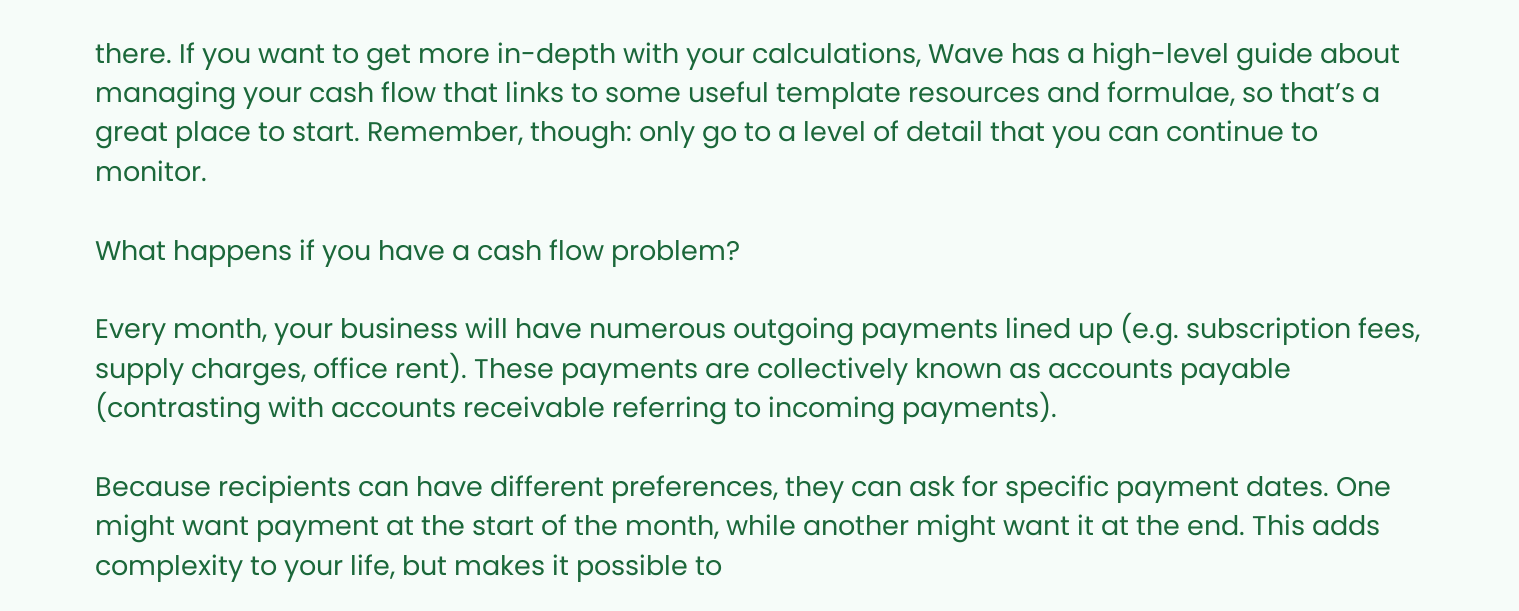there. If you want to get more in-depth with your calculations, Wave has a high-level guide about managing your cash flow that links to some useful template resources and formulae, so that’s a great place to start. Remember, though: only go to a level of detail that you can continue to monitor.

What happens if you have a cash flow problem?

Every month, your business will have numerous outgoing payments lined up (e.g. subscription fees, supply charges, office rent). These payments are collectively known as accounts payable (contrasting with accounts receivable referring to incoming payments).

Because recipients can have different preferences, they can ask for specific payment dates. One might want payment at the start of the month, while another might want it at the end. This adds complexity to your life, but makes it possible to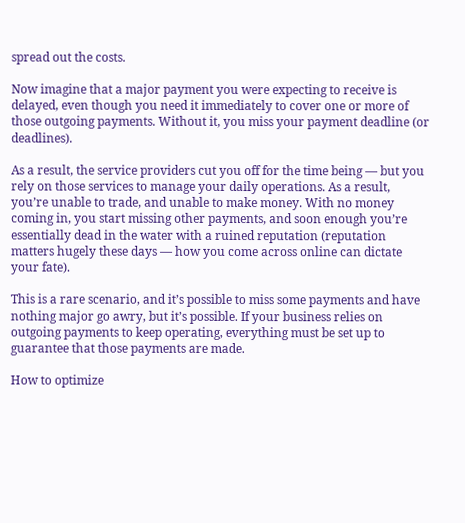spread out the costs.

Now imagine that a major payment you were expecting to receive is delayed, even though you need it immediately to cover one or more of those outgoing payments. Without it, you miss your payment deadline (or deadlines).

As a result, the service providers cut you off for the time being — but you rely on those services to manage your daily operations. As a result, you’re unable to trade, and unable to make money. With no money coming in, you start missing other payments, and soon enough you’re essentially dead in the water with a ruined reputation (reputation matters hugely these days — how you come across online can dictate your fate).

This is a rare scenario, and it’s possible to miss some payments and have nothing major go awry, but it’s possible. If your business relies on outgoing payments to keep operating, everything must be set up to guarantee that those payments are made.

How to optimize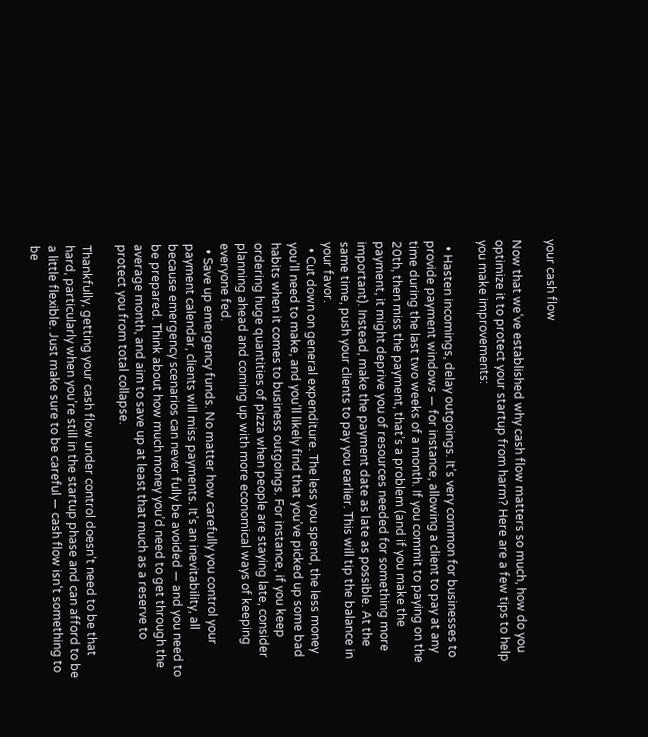your cash flow

Now that we’ve established why cash flow matters so much, how do you optimize it to protect your startup from harm? Here are a few tips to help you make improvements:

  • Hasten incomings, delay outgoings. It’s very common for businesses to provide payment windows — for instance, allowing a client to pay at any time during the last two weeks of a month. If you commit to paying on the 20th, then miss the payment, that’s a problem (and if you make the payment, it might deprive you of resources needed for something more important). Instead, make the payment date as late as possible. At the same time, push your clients to pay you earlier. This will tip the balance in your favor.
  • Cut down on general expenditure. The less you spend, the less money you’ll need to make, and you’ll likely find that you’ve picked up some bad habits when it comes to business outgoings. For instance, if you keep ordering huge quantities of pizza when people are staying late, consider planning ahead and coming up with more economical ways of keeping everyone fed.
  • Save up emergency funds. No matter how carefully you control your payment calendar, clients will miss payments. It’s an inevitability, all because emergency scenarios can never fully be avoided — and you need to be prepared. Think about how much money you’d need to get through the average month, and aim to save up at least that much as a reserve to protect you from total collapse.

Thankfully, getting your cash flow under control doesn’t need to be that hard, particularly when you’re still in the startup phase and can afford to be a little flexible. Just make sure to be careful — cash flow isn’t something to be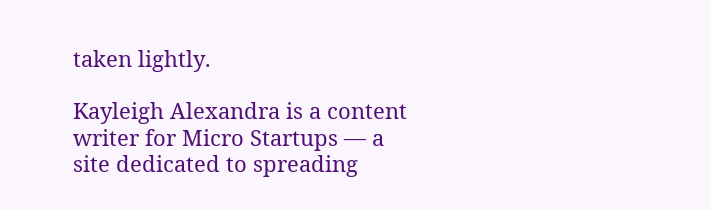taken lightly.

Kayleigh Alexandra is a content writer for Micro Startups — a site dedicated to spreading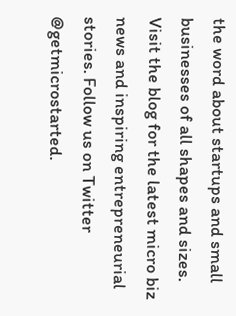the word about startups and small businesses of all shapes and sizes. Visit the blog for the latest micro biz news and inspiring entrepreneurial stories. Follow us on Twitter @getmicrostarted.